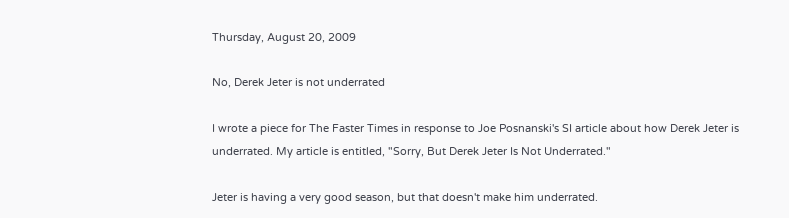Thursday, August 20, 2009

No, Derek Jeter is not underrated

I wrote a piece for The Faster Times in response to Joe Posnanski's SI article about how Derek Jeter is underrated. My article is entitled, "Sorry, But Derek Jeter Is Not Underrated."

Jeter is having a very good season, but that doesn't make him underrated.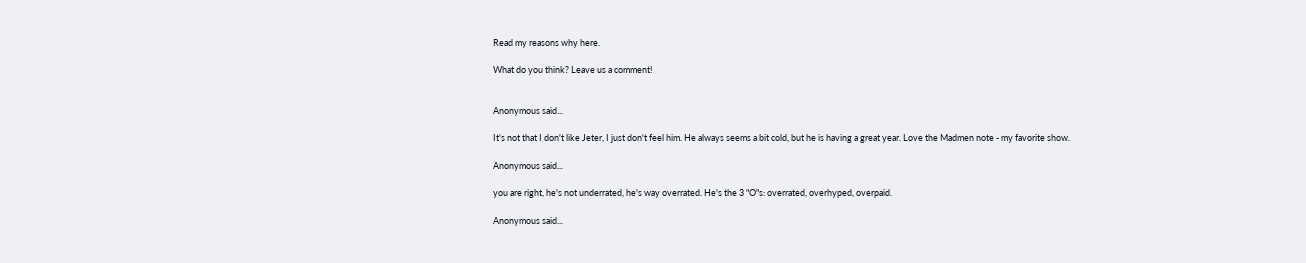Read my reasons why here.

What do you think? Leave us a comment!


Anonymous said...

It's not that I don't like Jeter, I just don't feel him. He always seems a bit cold, but he is having a great year. Love the Madmen note - my favorite show.

Anonymous said...

you are right, he's not underrated, he's way overrated. He's the 3 "O"s: overrated, overhyped, overpaid.

Anonymous said...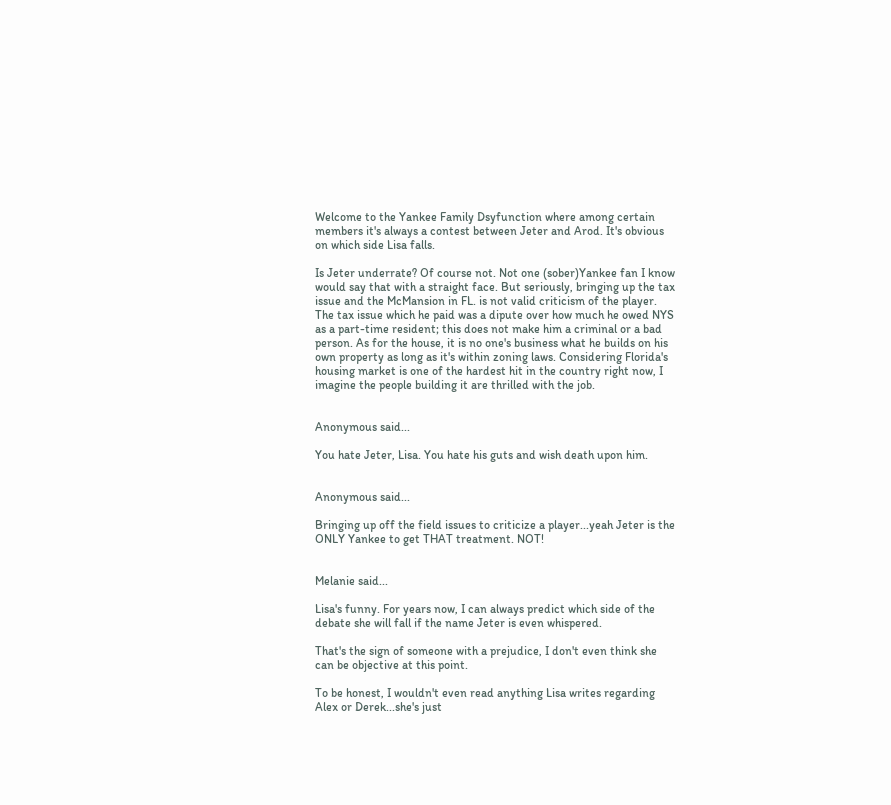Welcome to the Yankee Family Dsyfunction where among certain members it's always a contest between Jeter and Arod. It's obvious on which side Lisa falls.

Is Jeter underrate? Of course not. Not one (sober)Yankee fan I know would say that with a straight face. But seriously, bringing up the tax issue and the McMansion in FL. is not valid criticism of the player. The tax issue which he paid was a dipute over how much he owed NYS as a part-time resident; this does not make him a criminal or a bad person. As for the house, it is no one's business what he builds on his own property as long as it's within zoning laws. Considering Florida's housing market is one of the hardest hit in the country right now, I imagine the people building it are thrilled with the job.


Anonymous said...

You hate Jeter, Lisa. You hate his guts and wish death upon him.


Anonymous said...

Bringing up off the field issues to criticize a player...yeah Jeter is the ONLY Yankee to get THAT treatment. NOT!


Melanie said...

Lisa's funny. For years now, I can always predict which side of the debate she will fall if the name Jeter is even whispered.

That's the sign of someone with a prejudice, I don't even think she can be objective at this point.

To be honest, I wouldn't even read anything Lisa writes regarding Alex or Derek...she's just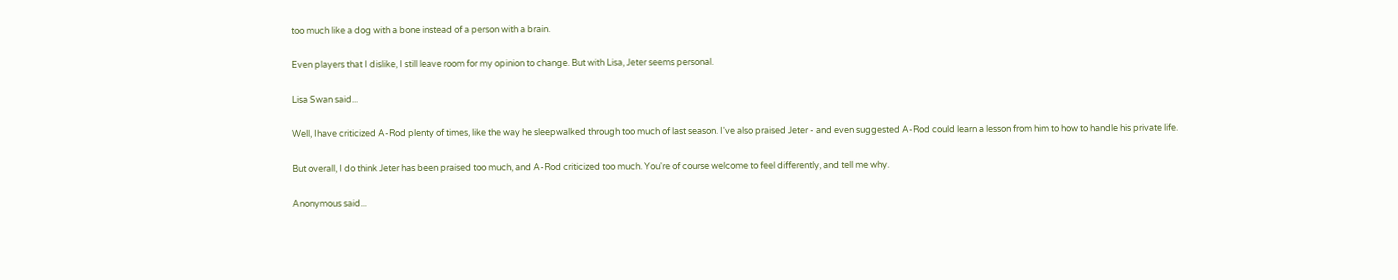too much like a dog with a bone instead of a person with a brain.

Even players that I dislike, I still leave room for my opinion to change. But with Lisa, Jeter seems personal.

Lisa Swan said...

Well, Ihave criticized A-Rod plenty of times, like the way he sleepwalked through too much of last season. I've also praised Jeter - and even suggested A-Rod could learn a lesson from him to how to handle his private life.

But overall, I do think Jeter has been praised too much, and A-Rod criticized too much. You're of course welcome to feel differently, and tell me why.

Anonymous said...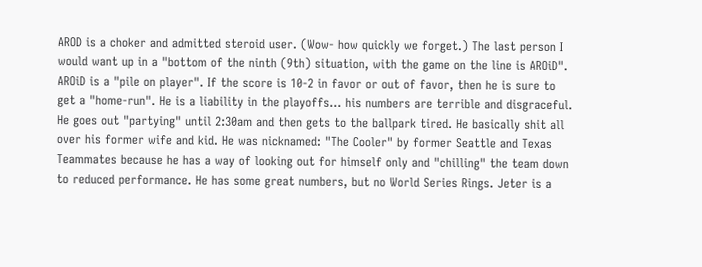AROD is a choker and admitted steroid user. (Wow- how quickly we forget.) The last person I would want up in a "bottom of the ninth (9th) situation, with the game on the line is AROiD". AROiD is a "pile on player". If the score is 10-2 in favor or out of favor, then he is sure to get a "home-run". He is a liability in the playoffs... his numbers are terrible and disgraceful. He goes out "partying" until 2:30am and then gets to the ballpark tired. He basically shit all over his former wife and kid. He was nicknamed: "The Cooler" by former Seattle and Texas Teammates because he has a way of looking out for himself only and "chilling" the team down to reduced performance. He has some great numbers, but no World Series Rings. Jeter is a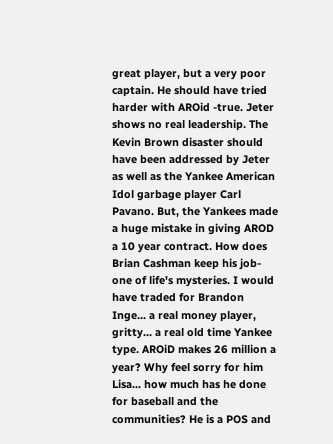great player, but a very poor captain. He should have tried harder with AROid -true. Jeter shows no real leadership. The Kevin Brown disaster should have been addressed by Jeter as well as the Yankee American Idol garbage player Carl Pavano. But, the Yankees made a huge mistake in giving AROD a 10 year contract. How does Brian Cashman keep his job- one of life's mysteries. I would have traded for Brandon Inge... a real money player, gritty... a real old time Yankee type. AROiD makes 26 million a year? Why feel sorry for him Lisa... how much has he done for baseball and the communities? He is a POS and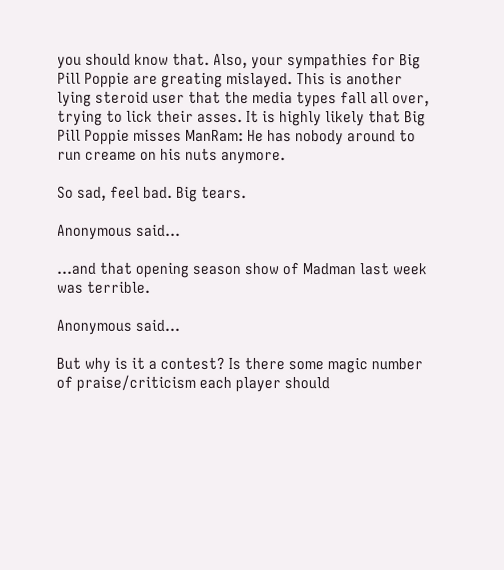you should know that. Also, your sympathies for Big Pill Poppie are greating mislayed. This is another lying steroid user that the media types fall all over, trying to lick their asses. It is highly likely that Big Pill Poppie misses ManRam: He has nobody around to run creame on his nuts anymore.

So sad, feel bad. Big tears.

Anonymous said...

...and that opening season show of Madman last week was terrible.

Anonymous said...

But why is it a contest? Is there some magic number of praise/criticism each player should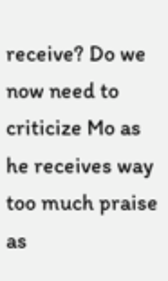receive? Do we now need to criticize Mo as he receives way too much praise as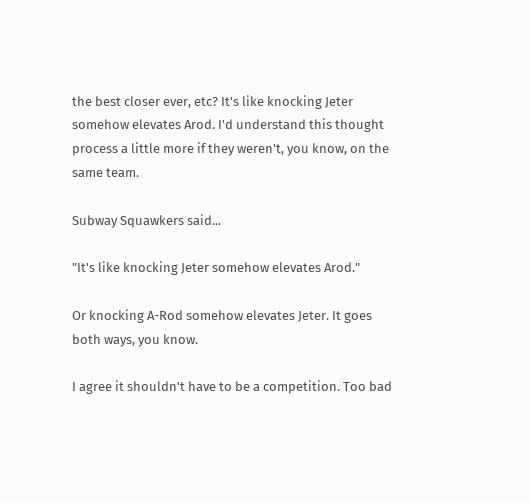the best closer ever, etc? It's like knocking Jeter somehow elevates Arod. I'd understand this thought process a little more if they weren't, you know, on the same team.

Subway Squawkers said...

"It's like knocking Jeter somehow elevates Arod."

Or knocking A-Rod somehow elevates Jeter. It goes both ways, you know.

I agree it shouldn't have to be a competition. Too bad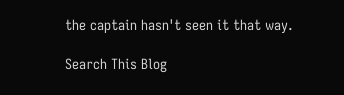the captain hasn't seen it that way.

Search This Blog